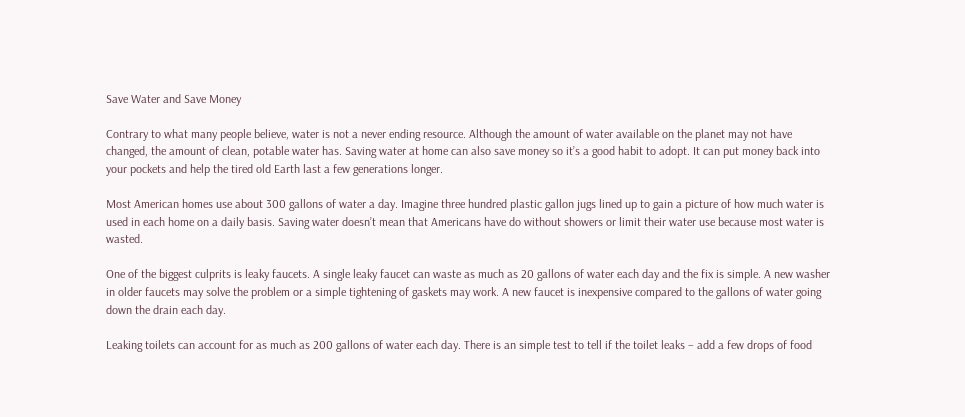Save Water and Save Money

Contrary to what many people believe, water is not a never ending resource. Although the amount of water available on the planet may not have changed, the amount of clean, potable water has. Saving water at home can also save money so it’s a good habit to adopt. It can put money back into your pockets and help the tired old Earth last a few generations longer.

Most American homes use about 300 gallons of water a day. Imagine three hundred plastic gallon jugs lined up to gain a picture of how much water is used in each home on a daily basis. Saving water doesn’t mean that Americans have do without showers or limit their water use because most water is wasted.

One of the biggest culprits is leaky faucets. A single leaky faucet can waste as much as 20 gallons of water each day and the fix is simple. A new washer in older faucets may solve the problem or a simple tightening of gaskets may work. A new faucet is inexpensive compared to the gallons of water going down the drain each day.

Leaking toilets can account for as much as 200 gallons of water each day. There is an simple test to tell if the toilet leaks – add a few drops of food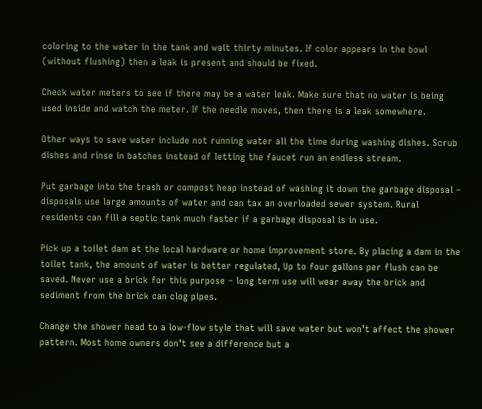coloring to the water in the tank and wait thirty minutes. If color appears in the bowl (without flushing) then a leak is present and should be fixed.

Check water meters to see if there may be a water leak. Make sure that no water is being used inside and watch the meter. If the needle moves, then there is a leak somewhere.

Other ways to save water include not running water all the time during washing dishes. Scrub dishes and rinse in batches instead of letting the faucet run an endless stream.

Put garbage into the trash or compost heap instead of washing it down the garbage disposal – disposals use large amounts of water and can tax an overloaded sewer system. Rural residents can fill a septic tank much faster if a garbage disposal is in use.

Pick up a toilet dam at the local hardware or home improvement store. By placing a dam in the toilet tank, the amount of water is better regulated, Up to four gallons per flush can be saved. Never use a brick for this purpose – long term use will wear away the brick and sediment from the brick can clog pipes.

Change the shower head to a low-flow style that will save water but won’t affect the shower pattern. Most home owners don’t see a difference but a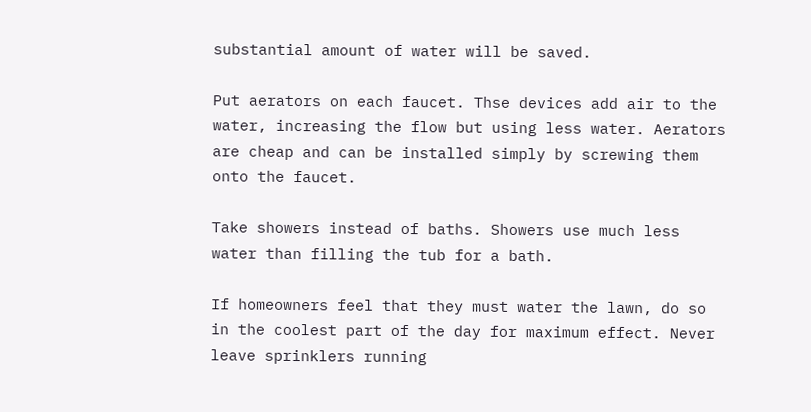substantial amount of water will be saved.

Put aerators on each faucet. Thse devices add air to the water, increasing the flow but using less water. Aerators are cheap and can be installed simply by screwing them onto the faucet.

Take showers instead of baths. Showers use much less water than filling the tub for a bath.

If homeowners feel that they must water the lawn, do so in the coolest part of the day for maximum effect. Never leave sprinklers running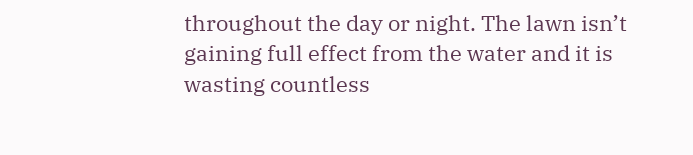throughout the day or night. The lawn isn’t gaining full effect from the water and it is wasting countless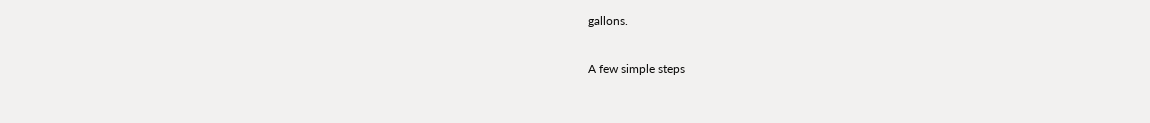gallons.

A few simple steps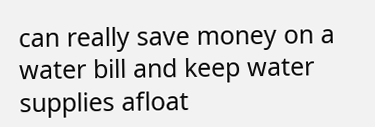can really save money on a water bill and keep water supplies afloat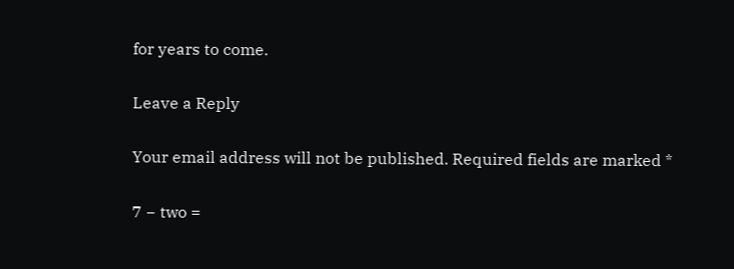for years to come.

Leave a Reply

Your email address will not be published. Required fields are marked *

7 − two =